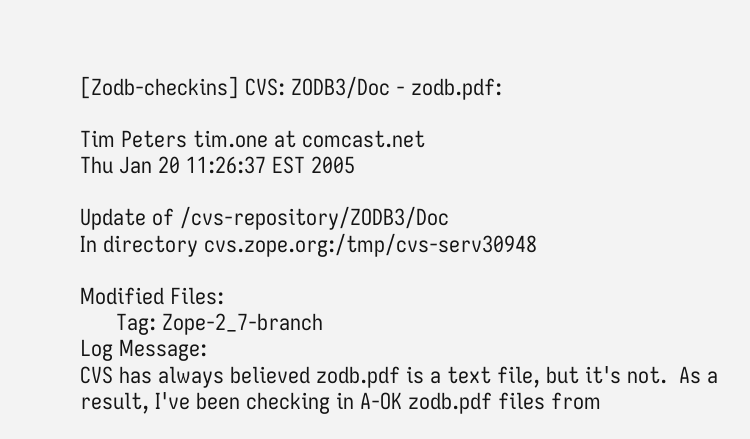[Zodb-checkins] CVS: ZODB3/Doc - zodb.pdf:

Tim Peters tim.one at comcast.net
Thu Jan 20 11:26:37 EST 2005

Update of /cvs-repository/ZODB3/Doc
In directory cvs.zope.org:/tmp/cvs-serv30948

Modified Files:
      Tag: Zope-2_7-branch
Log Message:
CVS has always believed zodb.pdf is a text file, but it's not.  As a
result, I've been checking in A-OK zodb.pdf files from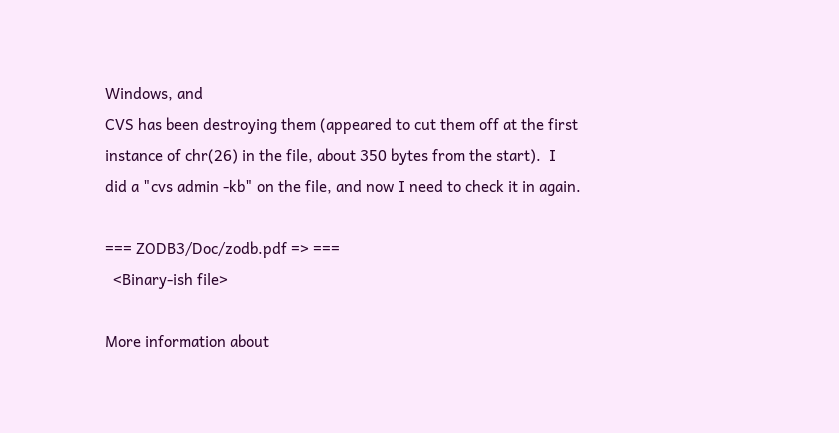Windows, and
CVS has been destroying them (appeared to cut them off at the first
instance of chr(26) in the file, about 350 bytes from the start).  I
did a "cvs admin -kb" on the file, and now I need to check it in again.

=== ZODB3/Doc/zodb.pdf => ===
  <Binary-ish file>

More information about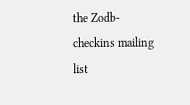the Zodb-checkins mailing list